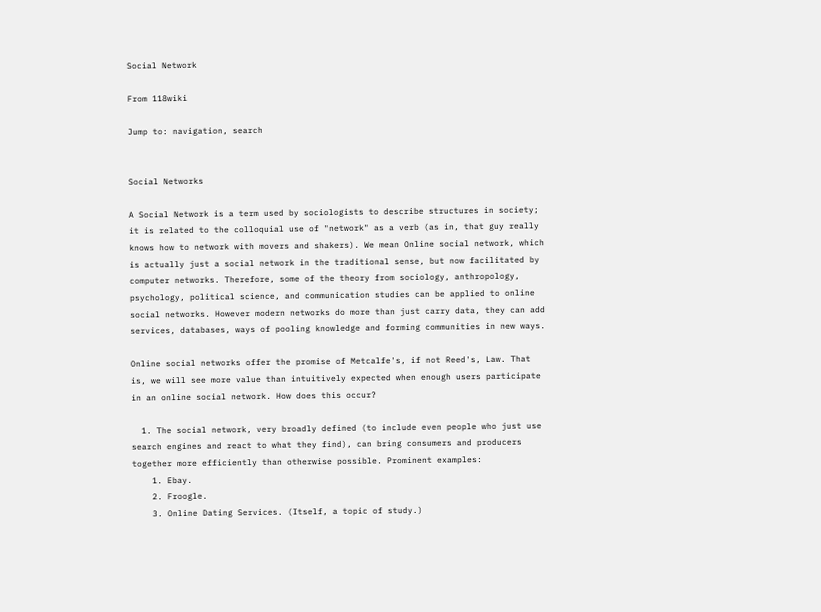Social Network

From 118wiki

Jump to: navigation, search


Social Networks

A Social Network is a term used by sociologists to describe structures in society; it is related to the colloquial use of "network" as a verb (as in, that guy really knows how to network with movers and shakers). We mean Online social network, which is actually just a social network in the traditional sense, but now facilitated by computer networks. Therefore, some of the theory from sociology, anthropology, psychology, political science, and communication studies can be applied to online social networks. However modern networks do more than just carry data, they can add services, databases, ways of pooling knowledge and forming communities in new ways.

Online social networks offer the promise of Metcalfe's, if not Reed's, Law. That is, we will see more value than intuitively expected when enough users participate in an online social network. How does this occur?

  1. The social network, very broadly defined (to include even people who just use search engines and react to what they find), can bring consumers and producers together more efficiently than otherwise possible. Prominent examples:
    1. Ebay.
    2. Froogle.
    3. Online Dating Services. (Itself, a topic of study.)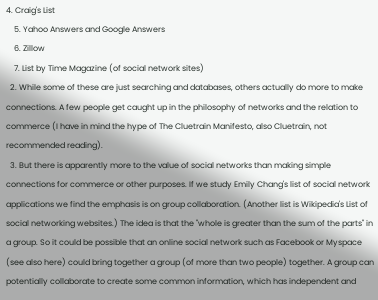4. Craig's List
    5. Yahoo Answers and Google Answers
    6. Zillow
    7. List by Time Magazine (of social network sites)
  2. While some of these are just searching and databases, others actually do more to make connections. A few people get caught up in the philosophy of networks and the relation to commerce (I have in mind the hype of The Cluetrain Manifesto, also Cluetrain, not recommended reading).
  3. But there is apparently more to the value of social networks than making simple connections for commerce or other purposes. If we study Emily Chang's list of social network applications we find the emphasis is on group collaboration. (Another list is Wikipedia's List of social networking websites.) The idea is that the "whole is greater than the sum of the parts" in a group. So it could be possible that an online social network such as Facebook or Myspace (see also here) could bring together a group (of more than two people) together. A group can potentially collaborate to create some common information, which has independent and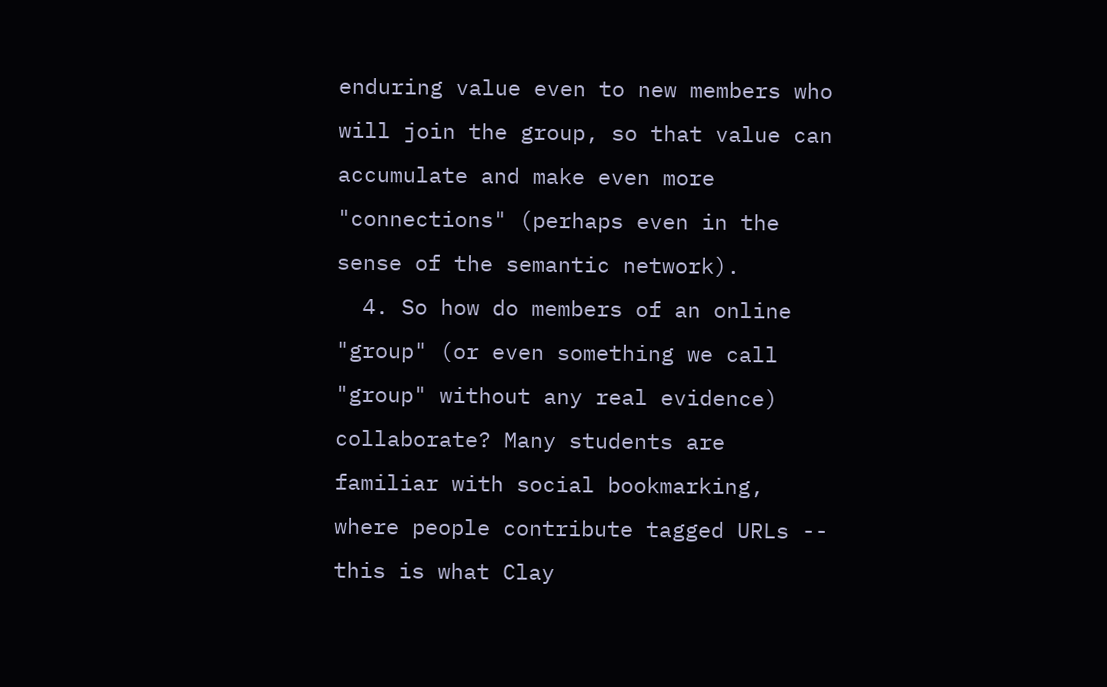enduring value even to new members who will join the group, so that value can accumulate and make even more "connections" (perhaps even in the sense of the semantic network).
  4. So how do members of an online "group" (or even something we call "group" without any real evidence) collaborate? Many students are familiar with social bookmarking, where people contribute tagged URLs -- this is what Clay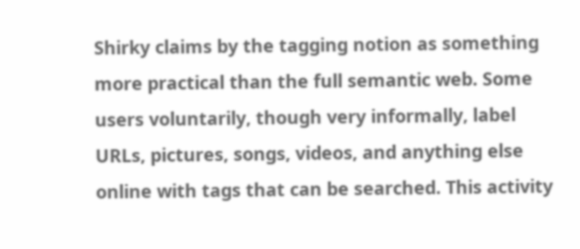Shirky claims by the tagging notion as something more practical than the full semantic web. Some users voluntarily, though very informally, label URLs, pictures, songs, videos, and anything else online with tags that can be searched. This activity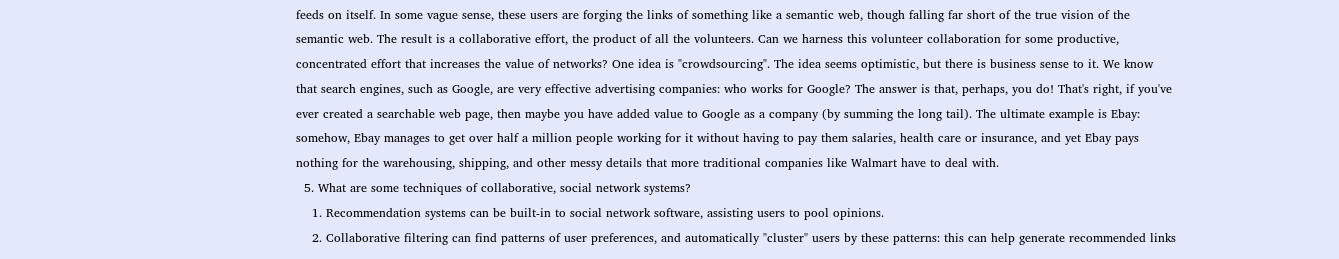feeds on itself. In some vague sense, these users are forging the links of something like a semantic web, though falling far short of the true vision of the semantic web. The result is a collaborative effort, the product of all the volunteers. Can we harness this volunteer collaboration for some productive, concentrated effort that increases the value of networks? One idea is "crowdsourcing". The idea seems optimistic, but there is business sense to it. We know that search engines, such as Google, are very effective advertising companies: who works for Google? The answer is that, perhaps, you do! That's right, if you've ever created a searchable web page, then maybe you have added value to Google as a company (by summing the long tail). The ultimate example is Ebay: somehow, Ebay manages to get over half a million people working for it without having to pay them salaries, health care or insurance, and yet Ebay pays nothing for the warehousing, shipping, and other messy details that more traditional companies like Walmart have to deal with.
  5. What are some techniques of collaborative, social network systems?
    1. Recommendation systems can be built-in to social network software, assisting users to pool opinions.
    2. Collaborative filtering can find patterns of user preferences, and automatically "cluster" users by these patterns: this can help generate recommended links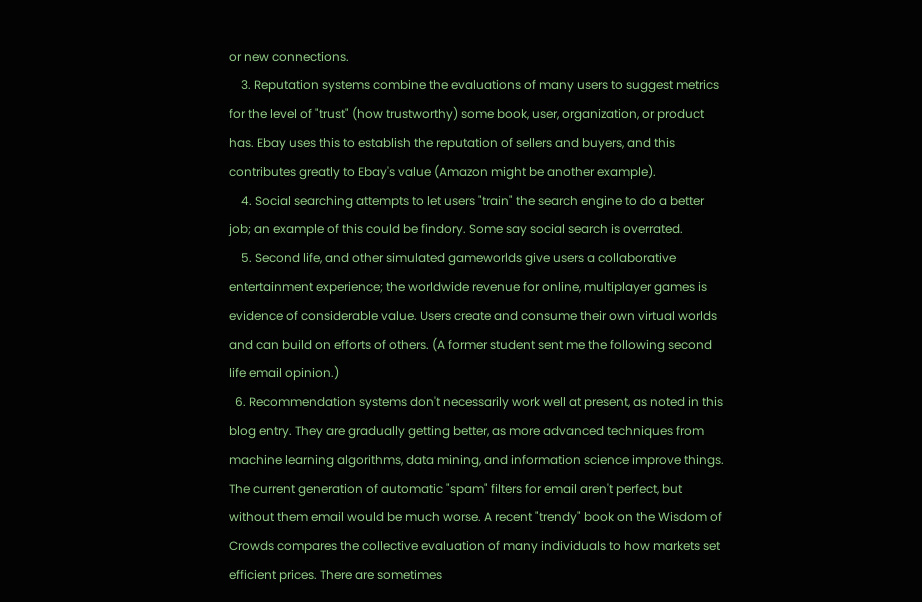or new connections.
    3. Reputation systems combine the evaluations of many users to suggest metrics for the level of "trust" (how trustworthy) some book, user, organization, or product has. Ebay uses this to establish the reputation of sellers and buyers, and this contributes greatly to Ebay's value (Amazon might be another example).
    4. Social searching attempts to let users "train" the search engine to do a better job; an example of this could be findory. Some say social search is overrated.
    5. Second life, and other simulated gameworlds give users a collaborative entertainment experience; the worldwide revenue for online, multiplayer games is evidence of considerable value. Users create and consume their own virtual worlds and can build on efforts of others. (A former student sent me the following second life email opinion.)
  6. Recommendation systems don't necessarily work well at present, as noted in this blog entry. They are gradually getting better, as more advanced techniques from machine learning algorithms, data mining, and information science improve things. The current generation of automatic "spam" filters for email aren't perfect, but without them email would be much worse. A recent "trendy" book on the Wisdom of Crowds compares the collective evaluation of many individuals to how markets set efficient prices. There are sometimes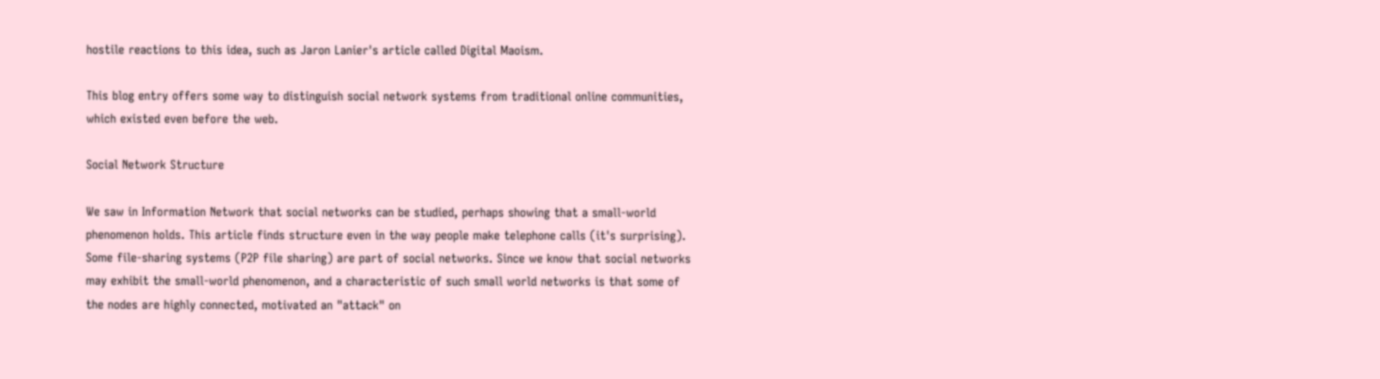hostile reactions to this idea, such as Jaron Lanier's article called Digital Maoism.

This blog entry offers some way to distinguish social network systems from traditional online communities, which existed even before the web.

Social Network Structure

We saw in Information Network that social networks can be studied, perhaps showing that a small-world phenomenon holds. This article finds structure even in the way people make telephone calls (it's surprising). Some file-sharing systems (P2P file sharing) are part of social networks. Since we know that social networks may exhibit the small-world phenomenon, and a characteristic of such small world networks is that some of the nodes are highly connected, motivated an "attack" on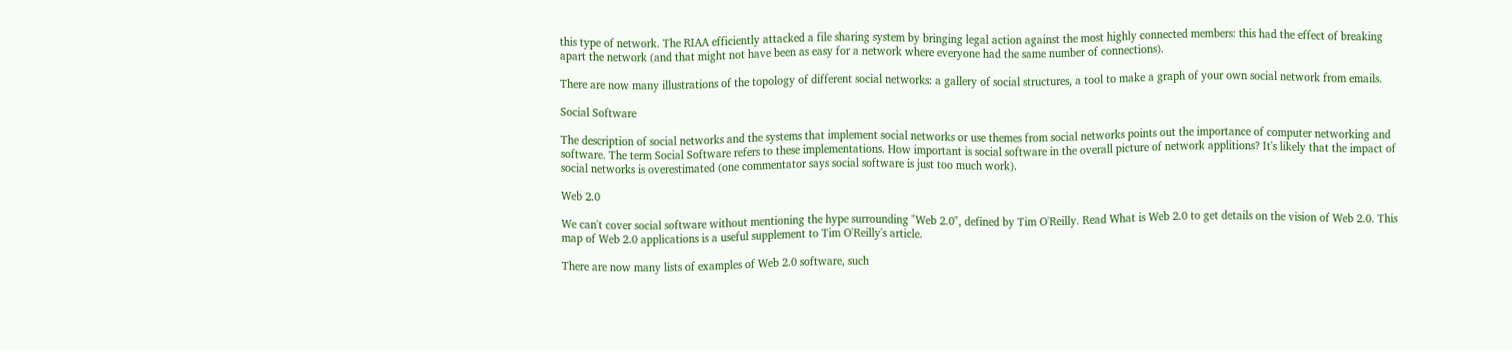this type of network. The RIAA efficiently attacked a file sharing system by bringing legal action against the most highly connected members: this had the effect of breaking apart the network (and that might not have been as easy for a network where everyone had the same number of connections).

There are now many illustrations of the topology of different social networks: a gallery of social structures, a tool to make a graph of your own social network from emails.

Social Software

The description of social networks and the systems that implement social networks or use themes from social networks points out the importance of computer networking and software. The term Social Software refers to these implementations. How important is social software in the overall picture of network applitions? It's likely that the impact of social networks is overestimated (one commentator says social software is just too much work).

Web 2.0

We can't cover social software without mentioning the hype surrounding "Web 2.0", defined by Tim O'Reilly. Read What is Web 2.0 to get details on the vision of Web 2.0. This map of Web 2.0 applications is a useful supplement to Tim O'Reilly's article.

There are now many lists of examples of Web 2.0 software, such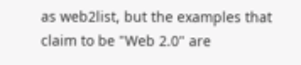as web2list, but the examples that claim to be "Web 2.0" are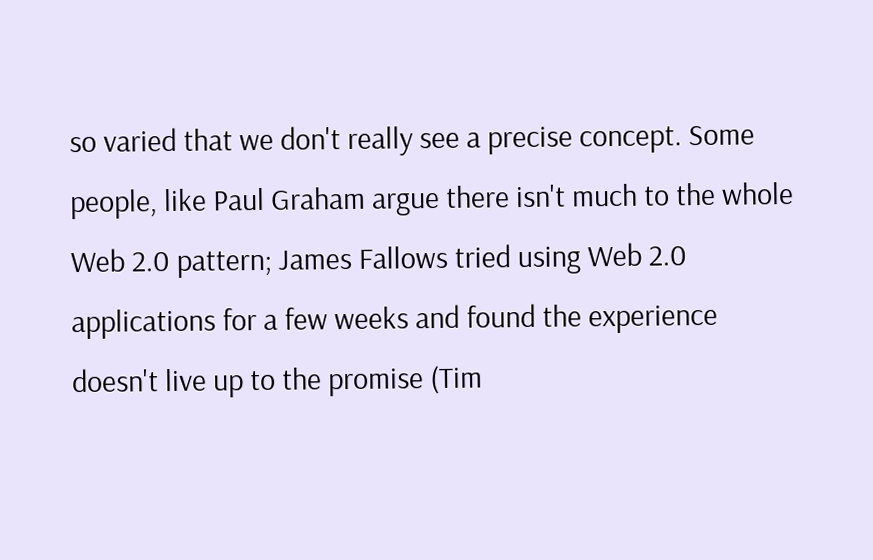so varied that we don't really see a precise concept. Some people, like Paul Graham argue there isn't much to the whole Web 2.0 pattern; James Fallows tried using Web 2.0 applications for a few weeks and found the experience doesn't live up to the promise (Tim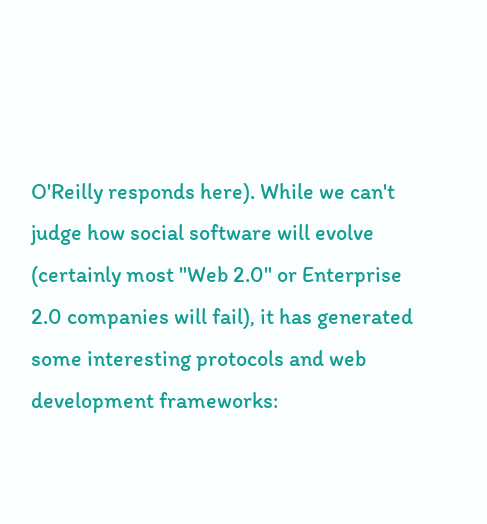O'Reilly responds here). While we can't judge how social software will evolve (certainly most "Web 2.0" or Enterprise 2.0 companies will fail), it has generated some interesting protocols and web development frameworks: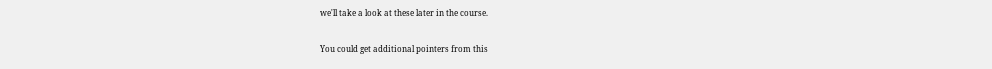we'll take a look at these later in the course.

You could get additional pointers from this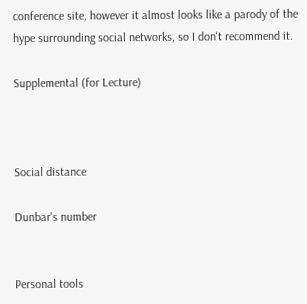conference site, however it almost looks like a parody of the hype surrounding social networks, so I don't recommend it.

Supplemental (for Lecture)



Social distance

Dunbar's number


Personal tools